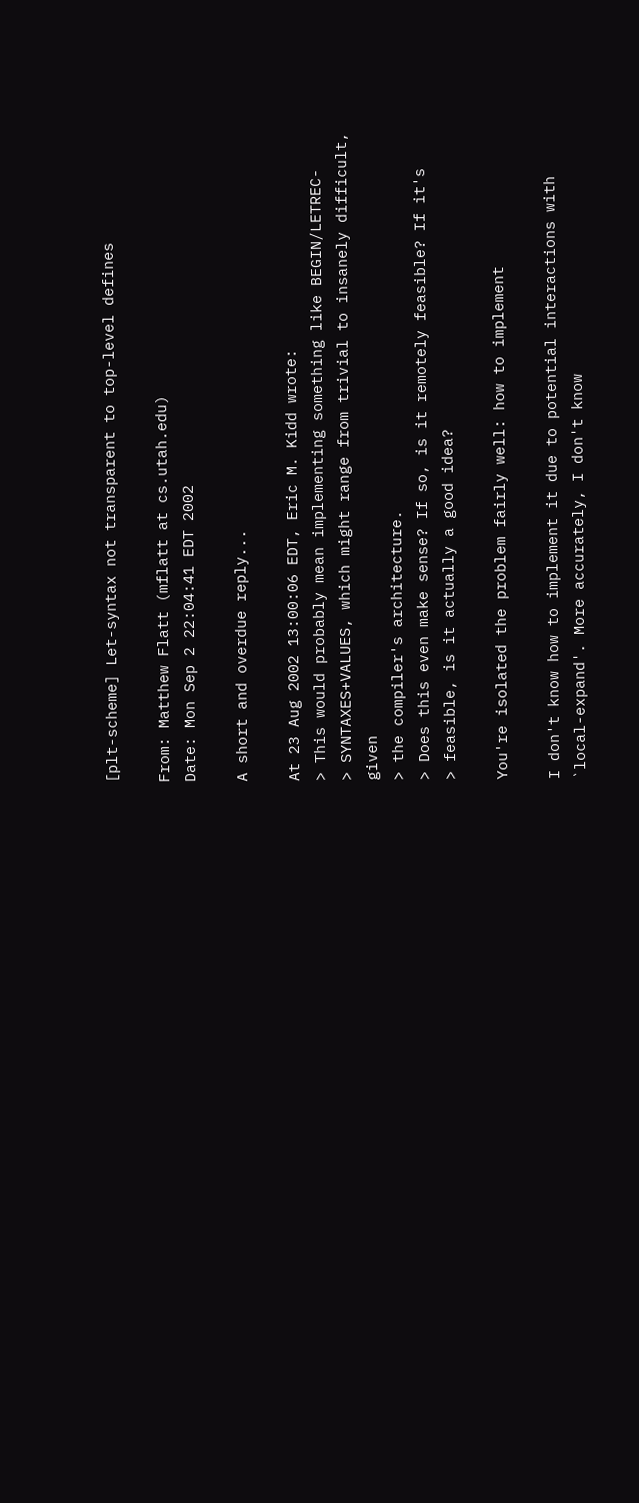[plt-scheme] Let-syntax not transparent to top-level defines

From: Matthew Flatt (mflatt at cs.utah.edu)
Date: Mon Sep 2 22:04:41 EDT 2002

A short and overdue reply...

At 23 Aug 2002 13:00:06 EDT, Eric M. Kidd wrote:
> This would probably mean implementing something like BEGIN/LETREC-
> SYNTAXES+VALUES, which might range from trivial to insanely difficult, given
> the compiler's architecture.
> Does this even make sense? If so, is it remotely feasible? If it's
> feasible, is it actually a good idea?

You're isolated the problem fairly well: how to implement

I don't know how to implement it due to potential interactions with
`local-expand'. More accurately, I don't know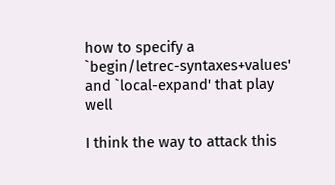how to specify a
`begin/letrec-syntaxes+values' and `local-expand' that play well

I think the way to attack this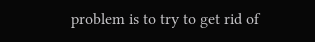problem is to try to get rid of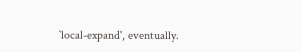`local-expand', eventually.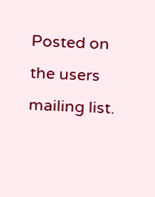Posted on the users mailing list.